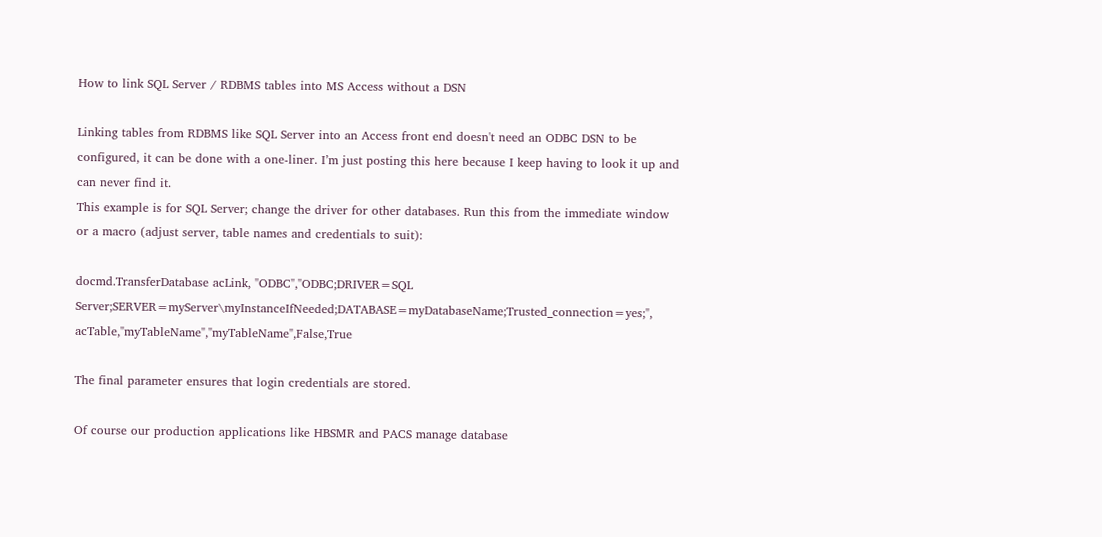How to link SQL Server / RDBMS tables into MS Access without a DSN

Linking tables from RDBMS like SQL Server into an Access front end doesn't need an ODBC DSN to be configured, it can be done with a one-liner. I’m just posting this here because I keep having to look it up and can never find it.
This example is for SQL Server; change the driver for other databases. Run this from the immediate window or a macro (adjust server, table names and credentials to suit):

docmd.TransferDatabase acLink, "ODBC","ODBC;DRIVER=SQL Server;SERVER=myServer\myInstanceIfNeeded;DATABASE=myDatabaseName;Trusted_connection=yes;", acTable,"myTableName","myTableName",False,True

The final parameter ensures that login credentials are stored.

Of course our production applications like HBSMR and PACS manage database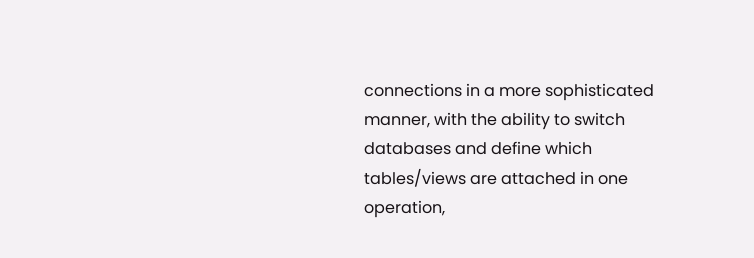connections in a more sophisticated manner, with the ability to switch databases and define which tables/views are attached in one operation,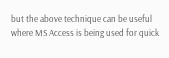but the above technique can be useful where MS Access is being used for quick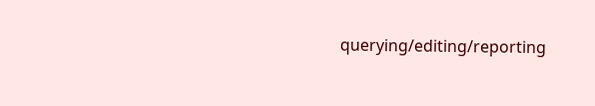querying/editing/reporting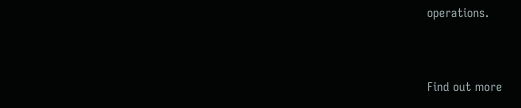operations.


Find out more